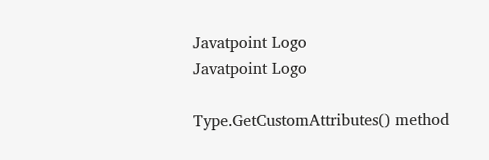Javatpoint Logo
Javatpoint Logo

Type.GetCustomAttributes() method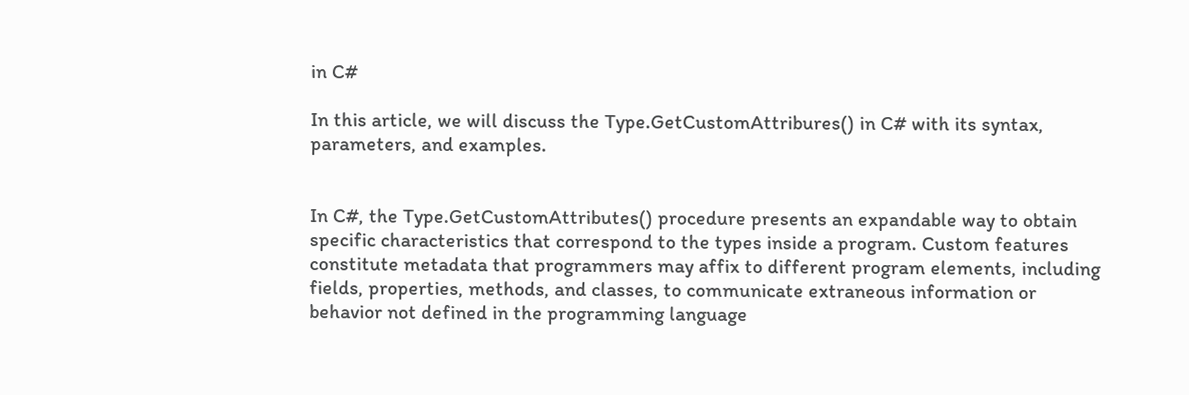in C#

In this article, we will discuss the Type.GetCustomAttribures() in C# with its syntax, parameters, and examples.


In C#, the Type.GetCustomAttributes() procedure presents an expandable way to obtain specific characteristics that correspond to the types inside a program. Custom features constitute metadata that programmers may affix to different program elements, including fields, properties, methods, and classes, to communicate extraneous information or behavior not defined in the programming language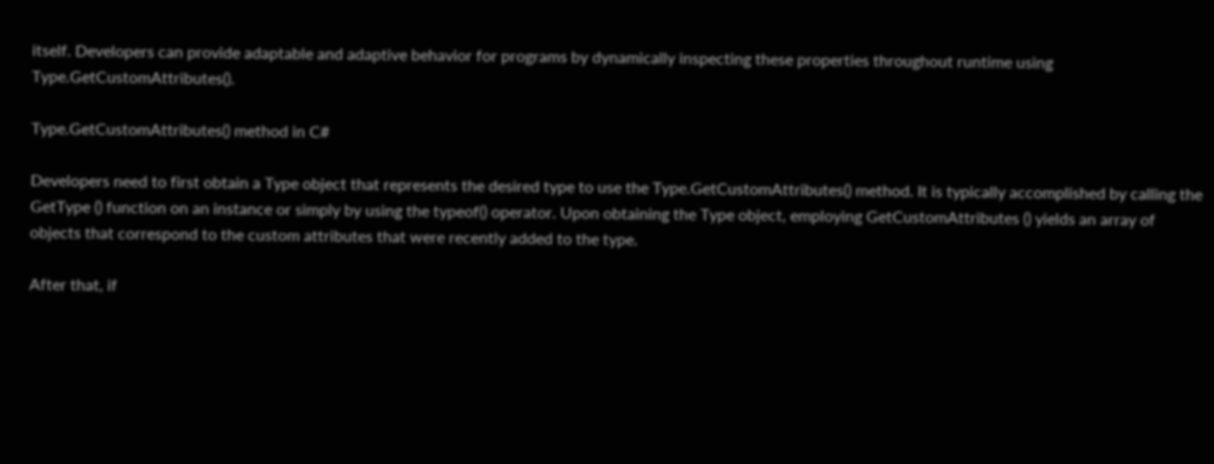itself. Developers can provide adaptable and adaptive behavior for programs by dynamically inspecting these properties throughout runtime using Type.GetCustomAttributes().

Type.GetCustomAttributes() method in C#

Developers need to first obtain a Type object that represents the desired type to use the Type.GetCustomAttributes() method. It is typically accomplished by calling the GetType () function on an instance or simply by using the typeof() operator. Upon obtaining the Type object, employing GetCustomAttributes () yields an array of objects that correspond to the custom attributes that were recently added to the type.

After that, if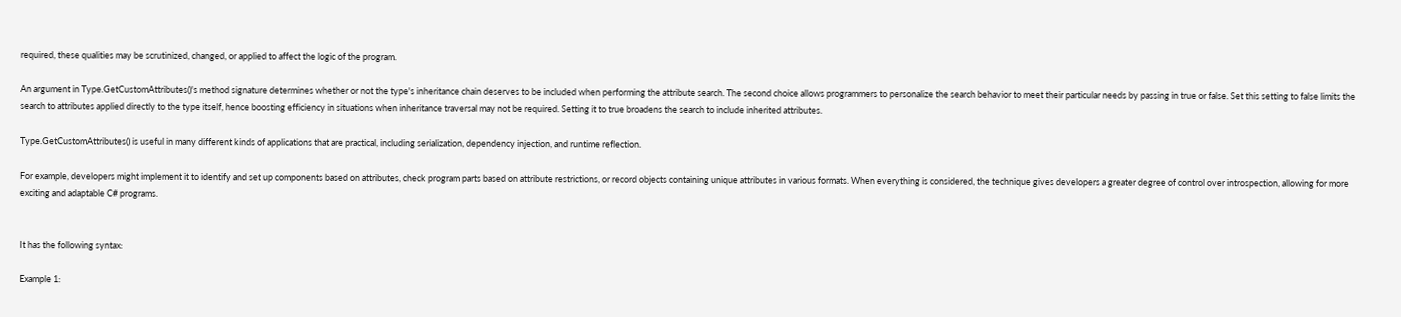required, these qualities may be scrutinized, changed, or applied to affect the logic of the program.

An argument in Type.GetCustomAttributes()'s method signature determines whether or not the type's inheritance chain deserves to be included when performing the attribute search. The second choice allows programmers to personalize the search behavior to meet their particular needs by passing in true or false. Set this setting to false limits the search to attributes applied directly to the type itself, hence boosting efficiency in situations when inheritance traversal may not be required. Setting it to true broadens the search to include inherited attributes.

Type.GetCustomAttributes() is useful in many different kinds of applications that are practical, including serialization, dependency injection, and runtime reflection.

For example, developers might implement it to identify and set up components based on attributes, check program parts based on attribute restrictions, or record objects containing unique attributes in various formats. When everything is considered, the technique gives developers a greater degree of control over introspection, allowing for more exciting and adaptable C# programs.


It has the following syntax:

Example 1: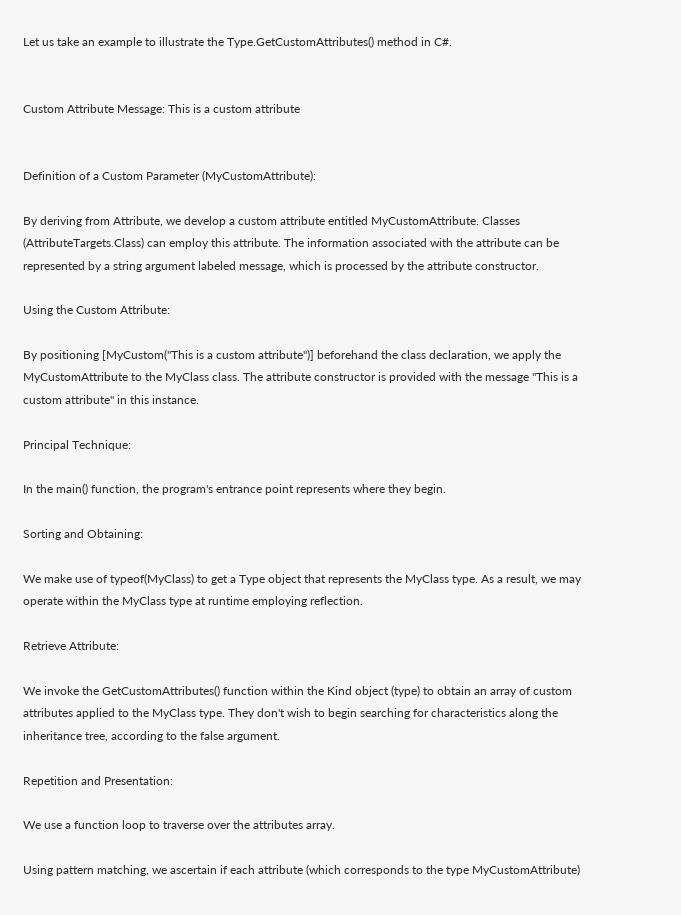Let us take an example to illustrate the Type.GetCustomAttributes() method in C#.


Custom Attribute Message: This is a custom attribute


Definition of a Custom Parameter (MyCustomAttribute):

By deriving from Attribute, we develop a custom attribute entitled MyCustomAttribute. Classes (AttributeTargets.Class) can employ this attribute. The information associated with the attribute can be represented by a string argument labeled message, which is processed by the attribute constructor.

Using the Custom Attribute:

By positioning [MyCustom("This is a custom attribute")] beforehand the class declaration, we apply the MyCustomAttribute to the MyClass class. The attribute constructor is provided with the message "This is a custom attribute" in this instance.

Principal Technique:

In the main() function, the program's entrance point represents where they begin.

Sorting and Obtaining:

We make use of typeof(MyClass) to get a Type object that represents the MyClass type. As a result, we may operate within the MyClass type at runtime employing reflection.

Retrieve Attribute:

We invoke the GetCustomAttributes() function within the Kind object (type) to obtain an array of custom attributes applied to the MyClass type. They don't wish to begin searching for characteristics along the inheritance tree, according to the false argument.

Repetition and Presentation:

We use a function loop to traverse over the attributes array.

Using pattern matching, we ascertain if each attribute (which corresponds to the type MyCustomAttribute)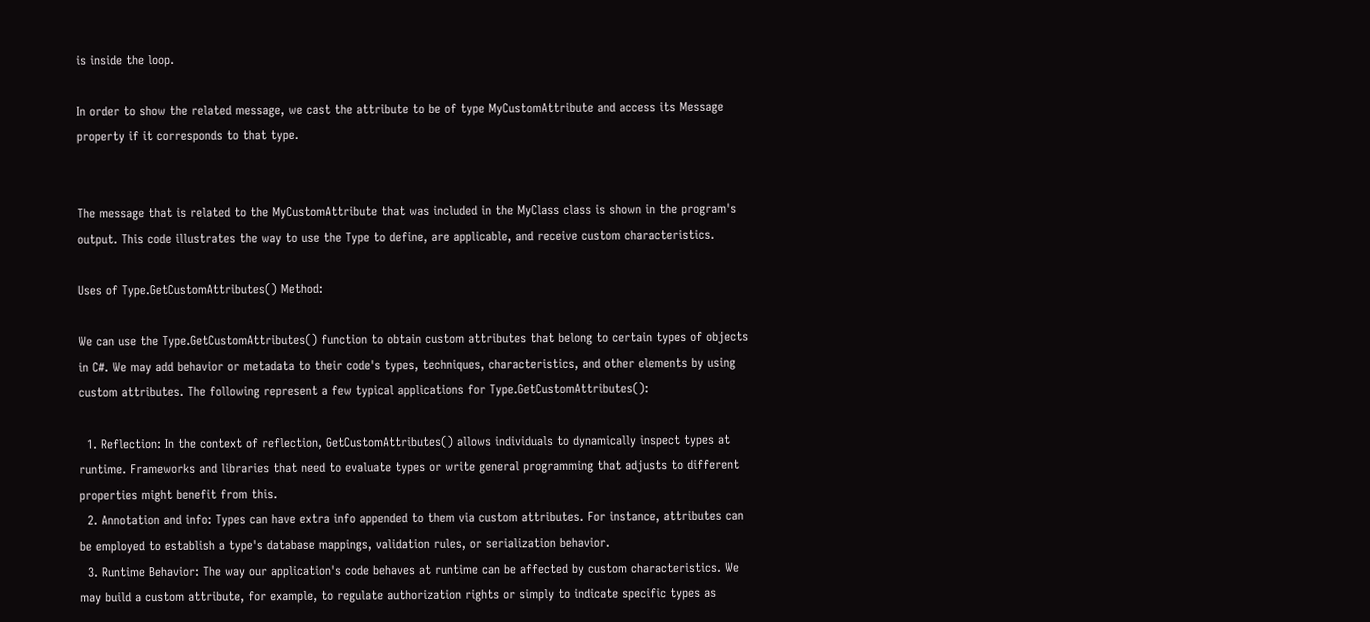is inside the loop.

In order to show the related message, we cast the attribute to be of type MyCustomAttribute and access its Message property if it corresponds to that type.


The message that is related to the MyCustomAttribute that was included in the MyClass class is shown in the program's output. This code illustrates the way to use the Type to define, are applicable, and receive custom characteristics.

Uses of Type.GetCustomAttributes() Method:

We can use the Type.GetCustomAttributes() function to obtain custom attributes that belong to certain types of objects in C#. We may add behavior or metadata to their code's types, techniques, characteristics, and other elements by using custom attributes. The following represent a few typical applications for Type.GetCustomAttributes():

  1. Reflection: In the context of reflection, GetCustomAttributes() allows individuals to dynamically inspect types at runtime. Frameworks and libraries that need to evaluate types or write general programming that adjusts to different properties might benefit from this.
  2. Annotation and info: Types can have extra info appended to them via custom attributes. For instance, attributes can be employed to establish a type's database mappings, validation rules, or serialization behavior.
  3. Runtime Behavior: The way our application's code behaves at runtime can be affected by custom characteristics. We may build a custom attribute, for example, to regulate authorization rights or simply to indicate specific types as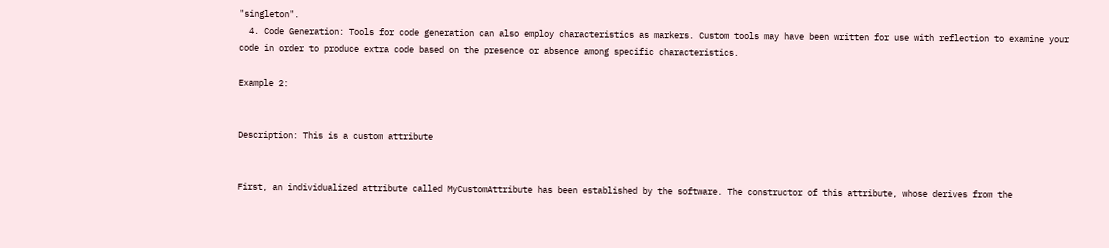"singleton".
  4. Code Generation: Tools for code generation can also employ characteristics as markers. Custom tools may have been written for use with reflection to examine your code in order to produce extra code based on the presence or absence among specific characteristics.

Example 2:


Description: This is a custom attribute


First, an individualized attribute called MyCustomAttribute has been established by the software. The constructor of this attribute, whose derives from the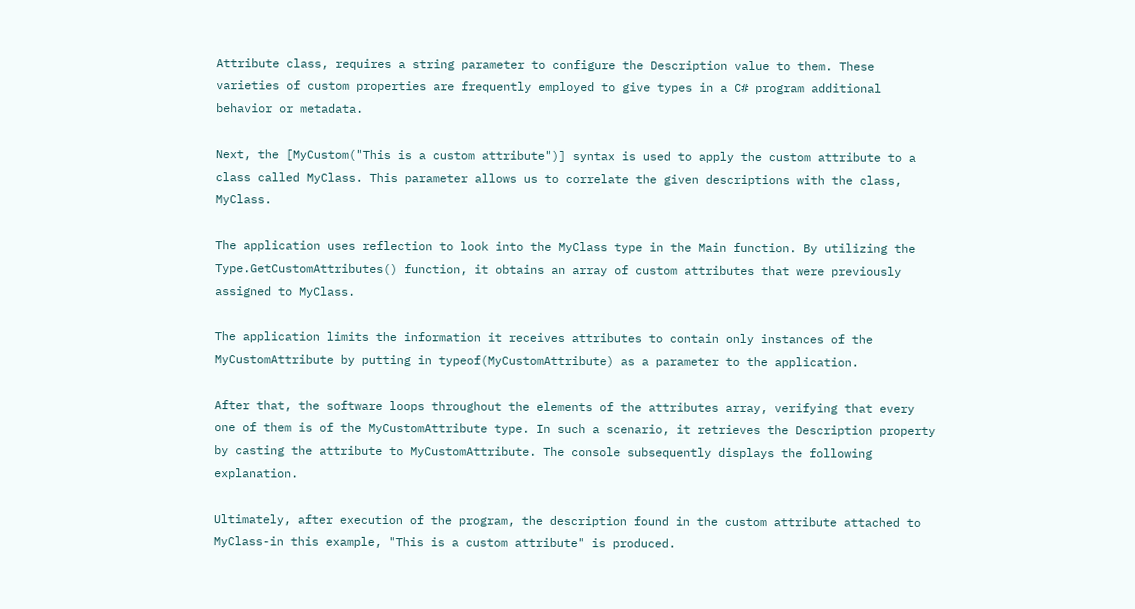Attribute class, requires a string parameter to configure the Description value to them. These varieties of custom properties are frequently employed to give types in a C# program additional behavior or metadata.

Next, the [MyCustom("This is a custom attribute")] syntax is used to apply the custom attribute to a class called MyClass. This parameter allows us to correlate the given descriptions with the class, MyClass.

The application uses reflection to look into the MyClass type in the Main function. By utilizing the Type.GetCustomAttributes() function, it obtains an array of custom attributes that were previously assigned to MyClass.

The application limits the information it receives attributes to contain only instances of the MyCustomAttribute by putting in typeof(MyCustomAttribute) as a parameter to the application.

After that, the software loops throughout the elements of the attributes array, verifying that every one of them is of the MyCustomAttribute type. In such a scenario, it retrieves the Description property by casting the attribute to MyCustomAttribute. The console subsequently displays the following explanation.

Ultimately, after execution of the program, the description found in the custom attribute attached to MyClass-in this example, "This is a custom attribute" is produced.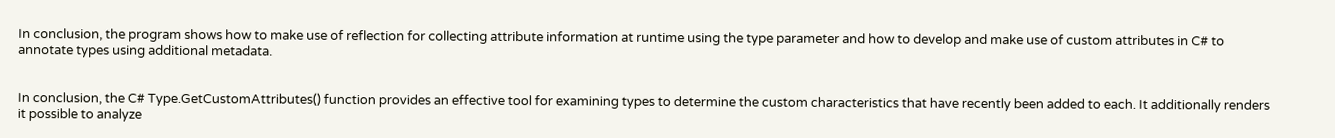In conclusion, the program shows how to make use of reflection for collecting attribute information at runtime using the type parameter and how to develop and make use of custom attributes in C# to annotate types using additional metadata.


In conclusion, the C# Type.GetCustomAttributes() function provides an effective tool for examining types to determine the custom characteristics that have recently been added to each. It additionally renders it possible to analyze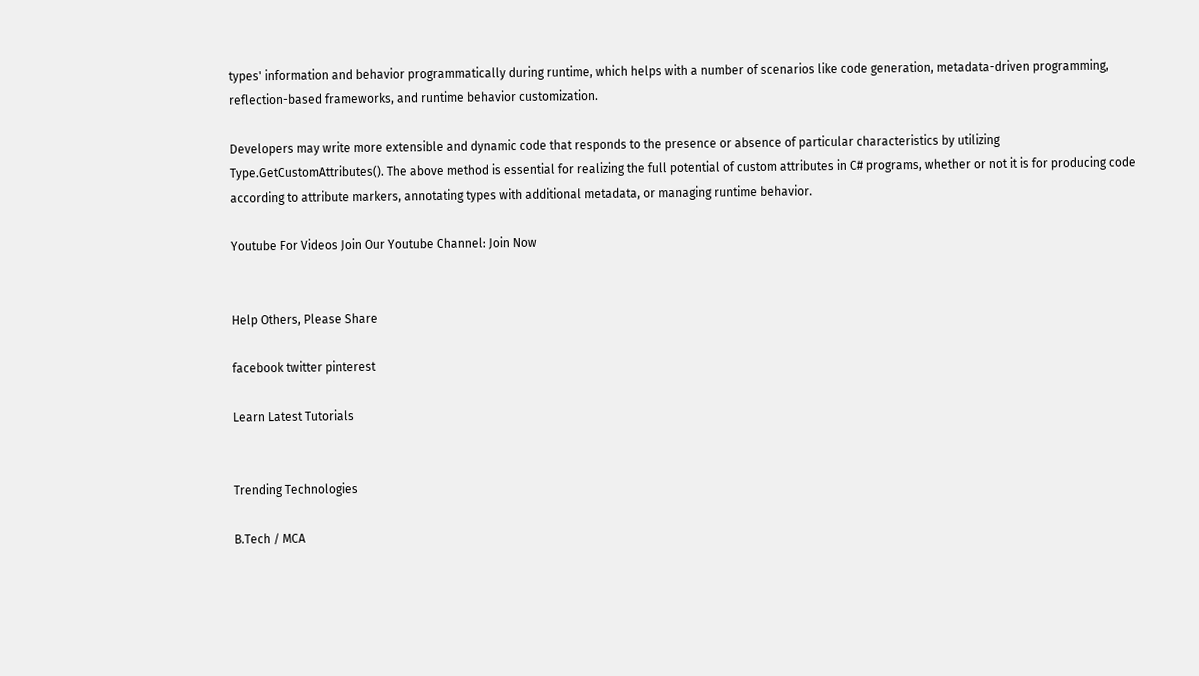types' information and behavior programmatically during runtime, which helps with a number of scenarios like code generation, metadata-driven programming, reflection-based frameworks, and runtime behavior customization.

Developers may write more extensible and dynamic code that responds to the presence or absence of particular characteristics by utilizing Type.GetCustomAttributes(). The above method is essential for realizing the full potential of custom attributes in C# programs, whether or not it is for producing code according to attribute markers, annotating types with additional metadata, or managing runtime behavior.

Youtube For Videos Join Our Youtube Channel: Join Now


Help Others, Please Share

facebook twitter pinterest

Learn Latest Tutorials


Trending Technologies

B.Tech / MCA